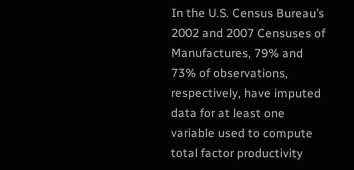In the U.S. Census Bureau’s 2002 and 2007 Censuses of Manufactures, 79% and 73% of observations, respectively, have imputed data for at least one variable used to compute total factor productivity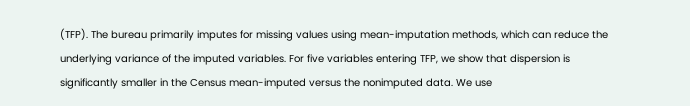(TFP). The bureau primarily imputes for missing values using mean-imputation methods, which can reduce the underlying variance of the imputed variables. For five variables entering TFP, we show that dispersion is significantly smaller in the Census mean-imputed versus the nonimputed data. We use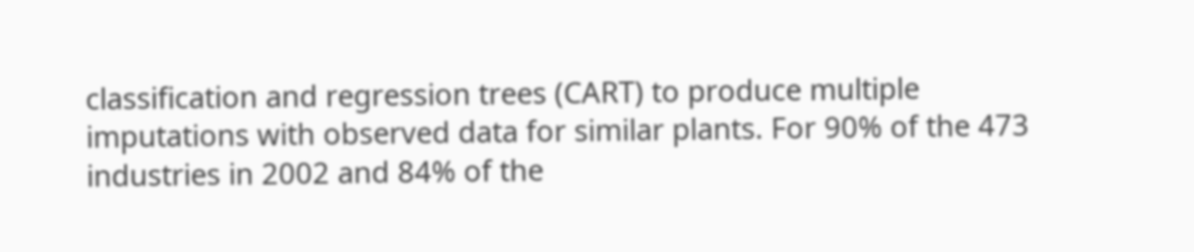classification and regression trees (CART) to produce multiple imputations with observed data for similar plants. For 90% of the 473 industries in 2002 and 84% of the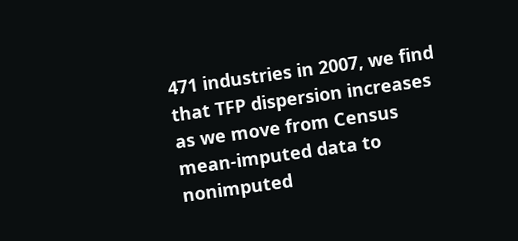471 industries in 2007, we find that TFP dispersion increases as we move from Census mean-imputed data to nonimputed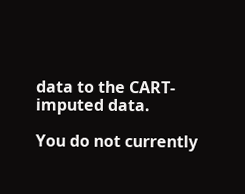data to the CART-imputed data.

You do not currently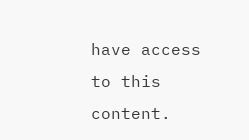have access to this content.